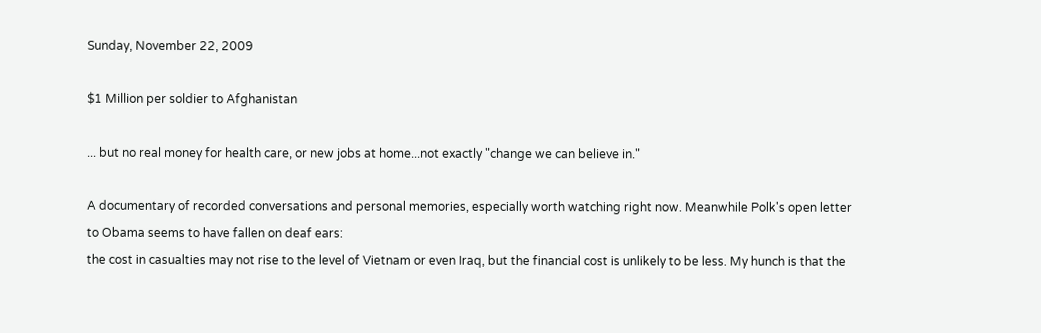Sunday, November 22, 2009

$1 Million per soldier to Afghanistan

... but no real money for health care, or new jobs at home...not exactly "change we can believe in."

A documentary of recorded conversations and personal memories, especially worth watching right now. Meanwhile Polk's open letter to Obama seems to have fallen on deaf ears:
the cost in casualties may not rise to the level of Vietnam or even Iraq, but the financial cost is unlikely to be less. My hunch is that the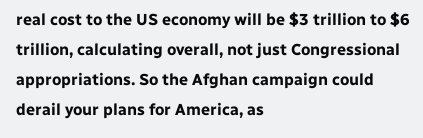real cost to the US economy will be $3 trillion to $6 trillion, calculating overall, not just Congressional appropriations. So the Afghan campaign could derail your plans for America, as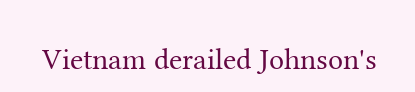Vietnam derailed Johnson's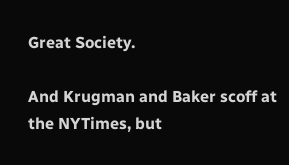Great Society.

And Krugman and Baker scoff at the NYTimes, but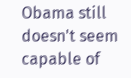Obama still doesn't seem capable of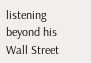listening beyond his Wall Street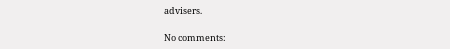advisers.

No comments: